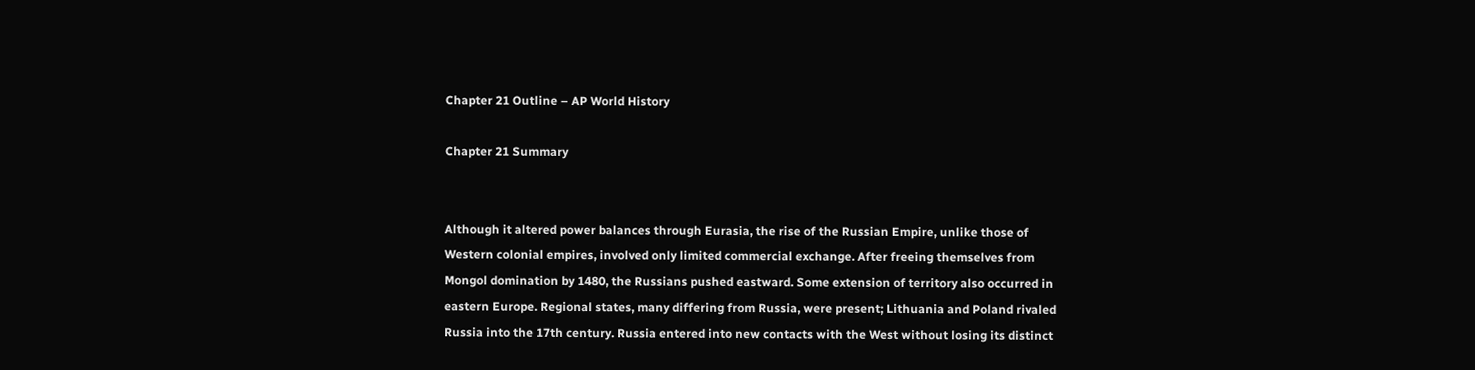Chapter 21 Outline – AP World History

Chapter 21 Summary


Although it altered power balances through Eurasia, the rise of the Russian Empire, unlike those of Western colonial empires, involved only limited commercial exchange. After freeing themselves from Mongol domination by 1480, the Russians pushed eastward. Some extension of territory also occurred in eastern Europe. Regional states, many differing from Russia, were present; Lithuania and Poland rivaled Russia into the 17th century. Russia entered into new contacts with the West without losing its distinct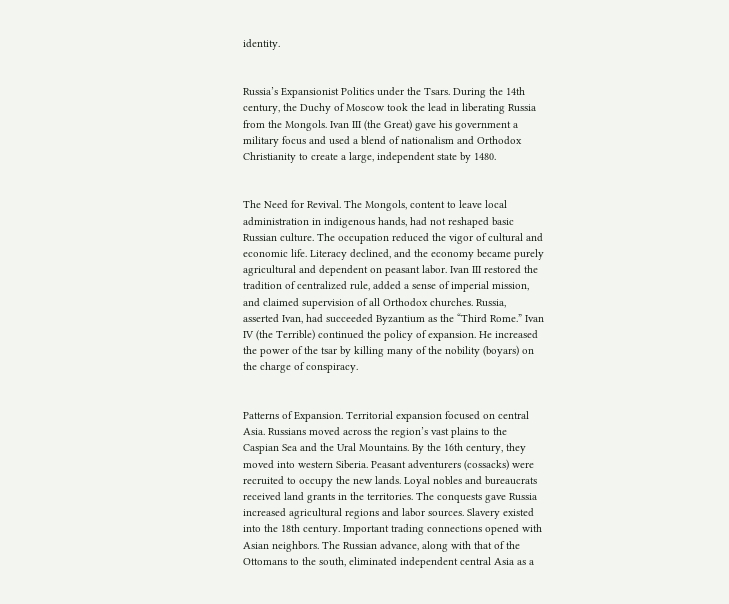identity.


Russia’s Expansionist Politics under the Tsars. During the 14th century, the Duchy of Moscow took the lead in liberating Russia from the Mongols. Ivan III (the Great) gave his government a military focus and used a blend of nationalism and Orthodox Christianity to create a large, independent state by 1480.


The Need for Revival. The Mongols, content to leave local administration in indigenous hands, had not reshaped basic Russian culture. The occupation reduced the vigor of cultural and economic life. Literacy declined, and the economy became purely agricultural and dependent on peasant labor. Ivan III restored the tradition of centralized rule, added a sense of imperial mission, and claimed supervision of all Orthodox churches. Russia, asserted Ivan, had succeeded Byzantium as the “Third Rome.” Ivan IV (the Terrible) continued the policy of expansion. He increased the power of the tsar by killing many of the nobility (boyars) on the charge of conspiracy.


Patterns of Expansion. Territorial expansion focused on central Asia. Russians moved across the region’s vast plains to the Caspian Sea and the Ural Mountains. By the 16th century, they moved into western Siberia. Peasant adventurers (cossacks) were recruited to occupy the new lands. Loyal nobles and bureaucrats received land grants in the territories. The conquests gave Russia increased agricultural regions and labor sources. Slavery existed into the 18th century. Important trading connections opened with Asian neighbors. The Russian advance, along with that of the Ottomans to the south, eliminated independent central Asia as a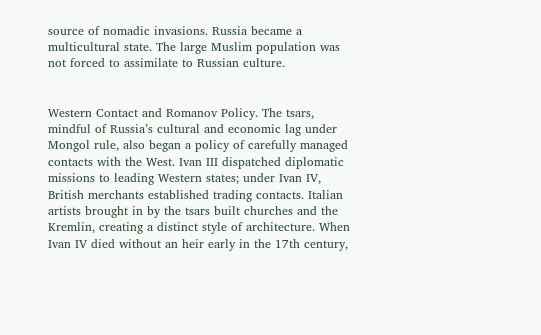source of nomadic invasions. Russia became a multicultural state. The large Muslim population was not forced to assimilate to Russian culture.


Western Contact and Romanov Policy. The tsars, mindful of Russia’s cultural and economic lag under Mongol rule, also began a policy of carefully managed contacts with the West. Ivan III dispatched diplomatic missions to leading Western states; under Ivan IV, British merchants established trading contacts. Italian artists brought in by the tsars built churches and the Kremlin, creating a distinct style of architecture. When Ivan IV died without an heir early in the 17th century,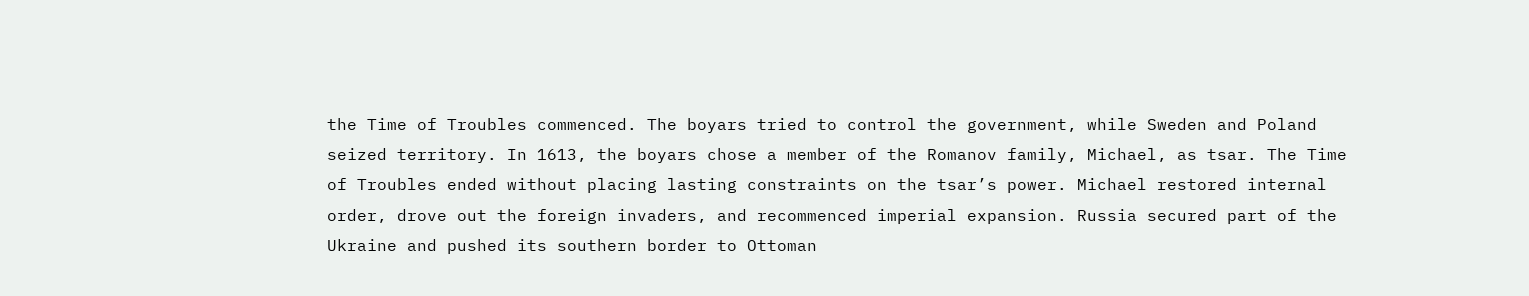the Time of Troubles commenced. The boyars tried to control the government, while Sweden and Poland seized territory. In 1613, the boyars chose a member of the Romanov family, Michael, as tsar. The Time of Troubles ended without placing lasting constraints on the tsar’s power. Michael restored internal order, drove out the foreign invaders, and recommenced imperial expansion. Russia secured part of the Ukraine and pushed its southern border to Ottoman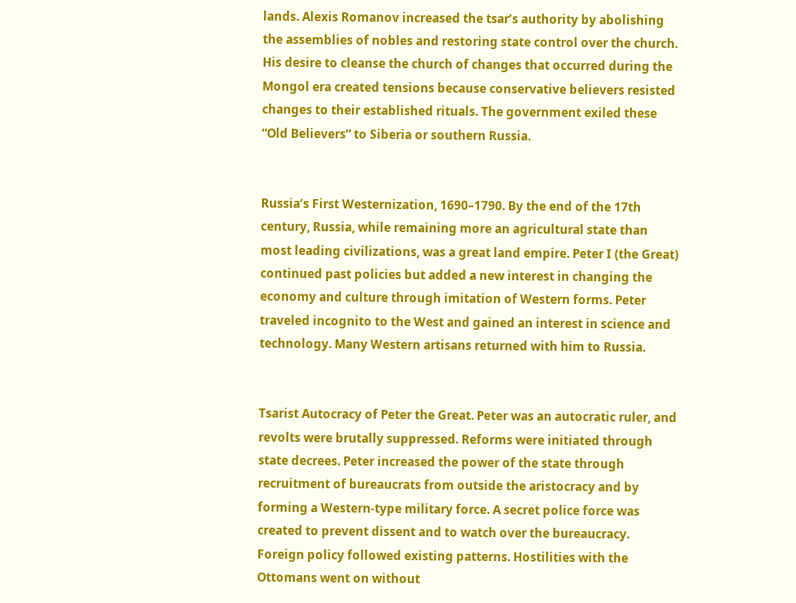lands. Alexis Romanov increased the tsar’s authority by abolishing the assemblies of nobles and restoring state control over the church. His desire to cleanse the church of changes that occurred during the Mongol era created tensions because conservative believers resisted changes to their established rituals. The government exiled these “Old Believers” to Siberia or southern Russia.


Russia’s First Westernization, 1690–1790. By the end of the 17th century, Russia, while remaining more an agricultural state than most leading civilizations, was a great land empire. Peter I (the Great) continued past policies but added a new interest in changing the economy and culture through imitation of Western forms. Peter traveled incognito to the West and gained an interest in science and technology. Many Western artisans returned with him to Russia.


Tsarist Autocracy of Peter the Great. Peter was an autocratic ruler, and revolts were brutally suppressed. Reforms were initiated through state decrees. Peter increased the power of the state through recruitment of bureaucrats from outside the aristocracy and by forming a Western-type military force. A secret police force was created to prevent dissent and to watch over the bureaucracy. Foreign policy followed existing patterns. Hostilities with the Ottomans went on without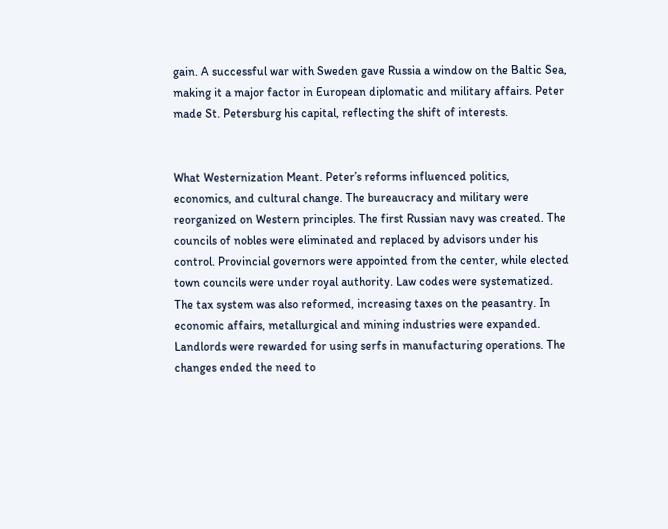gain. A successful war with Sweden gave Russia a window on the Baltic Sea, making it a major factor in European diplomatic and military affairs. Peter made St. Petersburg his capital, reflecting the shift of interests.


What Westernization Meant. Peter’s reforms influenced politics, economics, and cultural change. The bureaucracy and military were reorganized on Western principles. The first Russian navy was created. The councils of nobles were eliminated and replaced by advisors under his control. Provincial governors were appointed from the center, while elected town councils were under royal authority. Law codes were systematized. The tax system was also reformed, increasing taxes on the peasantry. In economic affairs, metallurgical and mining industries were expanded. Landlords were rewarded for using serfs in manufacturing operations. The changes ended the need to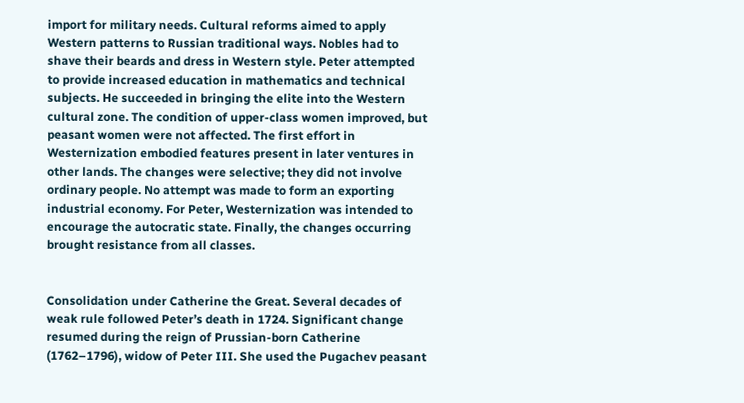import for military needs. Cultural reforms aimed to apply Western patterns to Russian traditional ways. Nobles had to shave their beards and dress in Western style. Peter attempted to provide increased education in mathematics and technical subjects. He succeeded in bringing the elite into the Western cultural zone. The condition of upper-class women improved, but peasant women were not affected. The first effort in Westernization embodied features present in later ventures in other lands. The changes were selective; they did not involve ordinary people. No attempt was made to form an exporting industrial economy. For Peter, Westernization was intended to encourage the autocratic state. Finally, the changes occurring brought resistance from all classes.


Consolidation under Catherine the Great. Several decades of weak rule followed Peter’s death in 1724. Significant change resumed during the reign of Prussian-born Catherine (1762–1796), widow of Peter III. She used the Pugachev peasant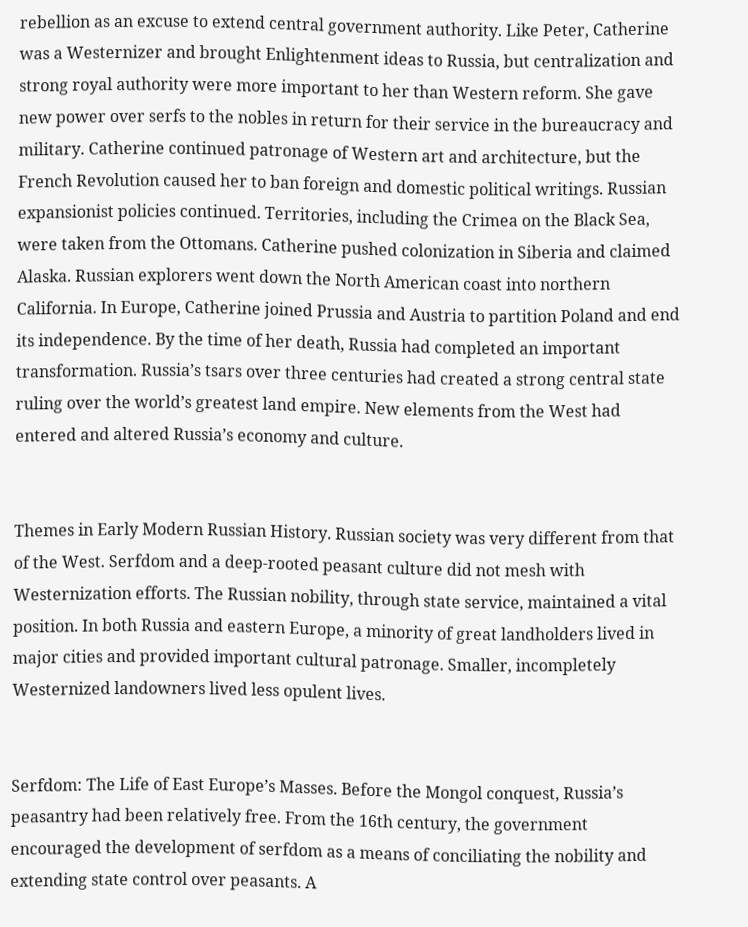rebellion as an excuse to extend central government authority. Like Peter, Catherine was a Westernizer and brought Enlightenment ideas to Russia, but centralization and strong royal authority were more important to her than Western reform. She gave new power over serfs to the nobles in return for their service in the bureaucracy and military. Catherine continued patronage of Western art and architecture, but the French Revolution caused her to ban foreign and domestic political writings. Russian expansionist policies continued. Territories, including the Crimea on the Black Sea, were taken from the Ottomans. Catherine pushed colonization in Siberia and claimed Alaska. Russian explorers went down the North American coast into northern California. In Europe, Catherine joined Prussia and Austria to partition Poland and end its independence. By the time of her death, Russia had completed an important transformation. Russia’s tsars over three centuries had created a strong central state ruling over the world’s greatest land empire. New elements from the West had entered and altered Russia’s economy and culture.


Themes in Early Modern Russian History. Russian society was very different from that of the West. Serfdom and a deep-rooted peasant culture did not mesh with Westernization efforts. The Russian nobility, through state service, maintained a vital position. In both Russia and eastern Europe, a minority of great landholders lived in major cities and provided important cultural patronage. Smaller, incompletely Westernized landowners lived less opulent lives.


Serfdom: The Life of East Europe’s Masses. Before the Mongol conquest, Russia’s peasantry had been relatively free. From the 16th century, the government encouraged the development of serfdom as a means of conciliating the nobility and extending state control over peasants. A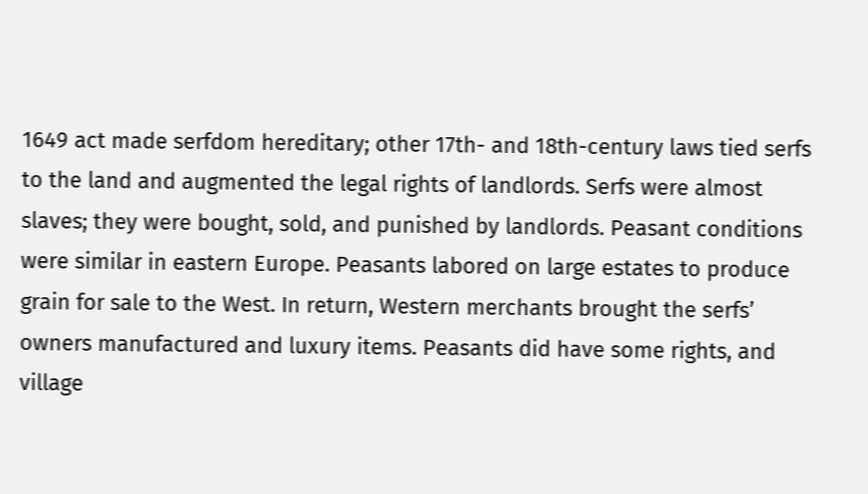1649 act made serfdom hereditary; other 17th- and 18th-century laws tied serfs to the land and augmented the legal rights of landlords. Serfs were almost slaves; they were bought, sold, and punished by landlords. Peasant conditions were similar in eastern Europe. Peasants labored on large estates to produce grain for sale to the West. In return, Western merchants brought the serfs’ owners manufactured and luxury items. Peasants did have some rights, and village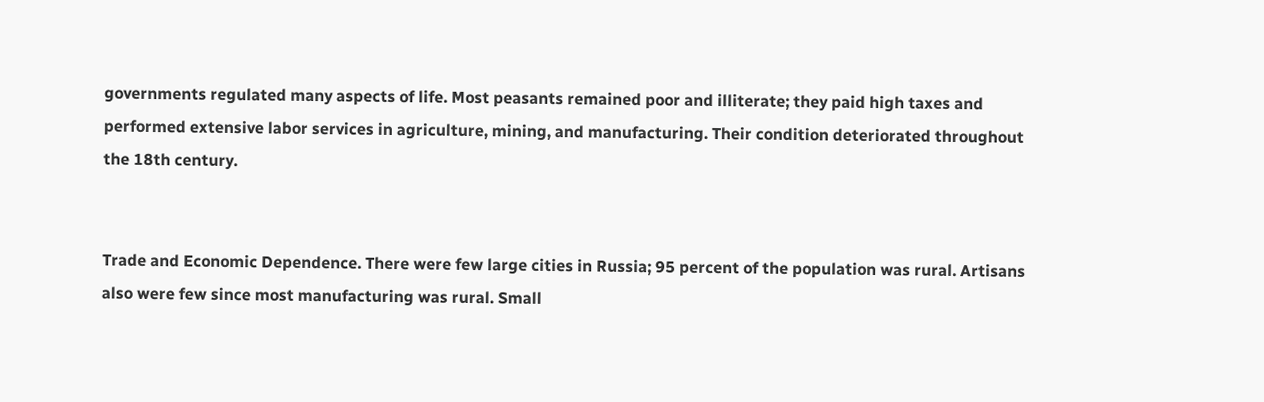governments regulated many aspects of life. Most peasants remained poor and illiterate; they paid high taxes and performed extensive labor services in agriculture, mining, and manufacturing. Their condition deteriorated throughout the 18th century.


Trade and Economic Dependence. There were few large cities in Russia; 95 percent of the population was rural. Artisans also were few since most manufacturing was rural. Small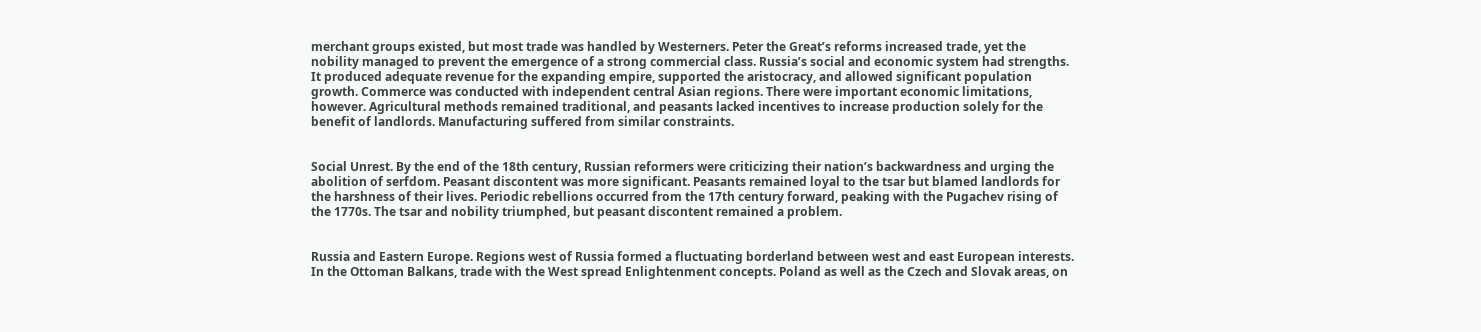merchant groups existed, but most trade was handled by Westerners. Peter the Great’s reforms increased trade, yet the nobility managed to prevent the emergence of a strong commercial class. Russia’s social and economic system had strengths. It produced adequate revenue for the expanding empire, supported the aristocracy, and allowed significant population growth. Commerce was conducted with independent central Asian regions. There were important economic limitations, however. Agricultural methods remained traditional, and peasants lacked incentives to increase production solely for the benefit of landlords. Manufacturing suffered from similar constraints.


Social Unrest. By the end of the 18th century, Russian reformers were criticizing their nation’s backwardness and urging the abolition of serfdom. Peasant discontent was more significant. Peasants remained loyal to the tsar but blamed landlords for the harshness of their lives. Periodic rebellions occurred from the 17th century forward, peaking with the Pugachev rising of the 1770s. The tsar and nobility triumphed, but peasant discontent remained a problem.


Russia and Eastern Europe. Regions west of Russia formed a fluctuating borderland between west and east European interests. In the Ottoman Balkans, trade with the West spread Enlightenment concepts. Poland as well as the Czech and Slovak areas, on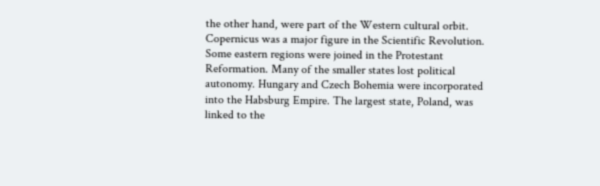the other hand, were part of the Western cultural orbit. Copernicus was a major figure in the Scientific Revolution. Some eastern regions were joined in the Protestant Reformation. Many of the smaller states lost political autonomy. Hungary and Czech Bohemia were incorporated into the Habsburg Empire. The largest state, Poland, was linked to the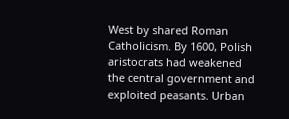West by shared Roman Catholicism. By 1600, Polish aristocrats had weakened the central government and exploited peasants. Urban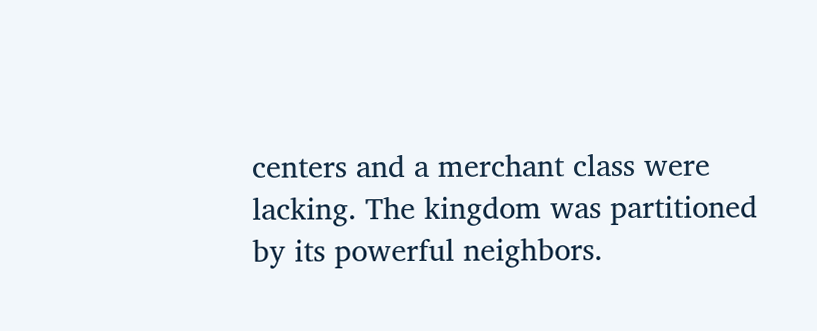centers and a merchant class were lacking. The kingdom was partitioned by its powerful neighbors.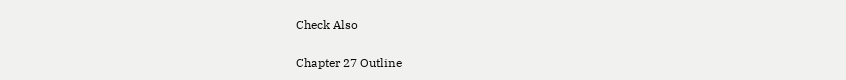Check Also

Chapter 27 Outline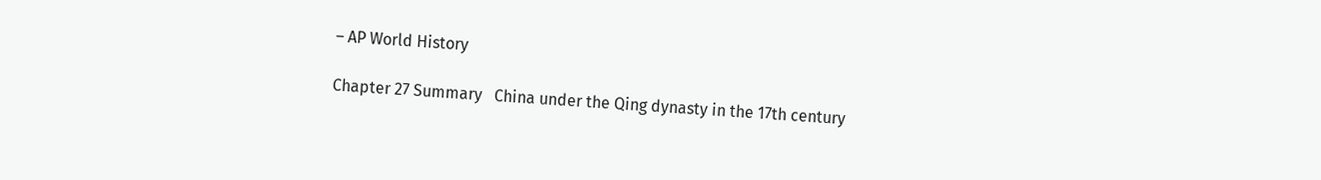– AP World History

Chapter 27 Summary   China under the Qing dynasty in the 17th century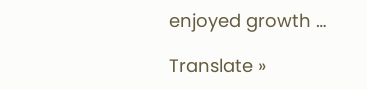enjoyed growth …

Translate »